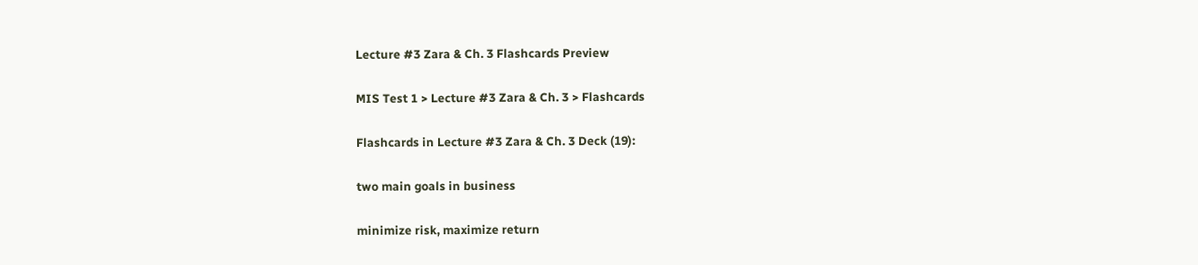Lecture #3 Zara & Ch. 3 Flashcards Preview

MIS Test 1 > Lecture #3 Zara & Ch. 3 > Flashcards

Flashcards in Lecture #3 Zara & Ch. 3 Deck (19):

two main goals in business

minimize risk, maximize return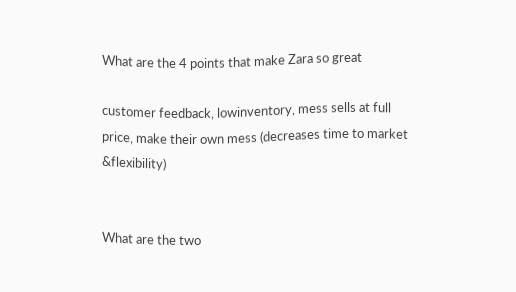What are the 4 points that make Zara so great

customer feedback, lowinventory, mess sells at full price, make their own mess (decreases time to market &flexibility)


What are the two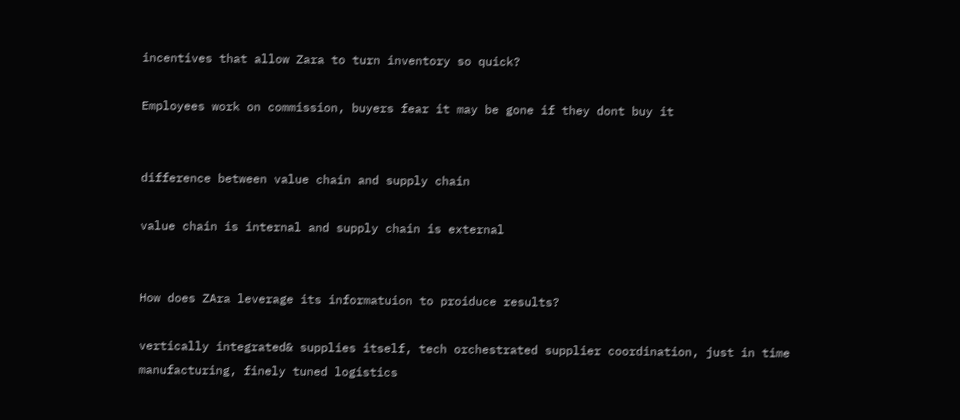incentives that allow Zara to turn inventory so quick?

Employees work on commission, buyers fear it may be gone if they dont buy it


difference between value chain and supply chain

value chain is internal and supply chain is external


How does ZAra leverage its informatuion to proiduce results?

vertically integrated& supplies itself, tech orchestrated supplier coordination, just in time manufacturing, finely tuned logistics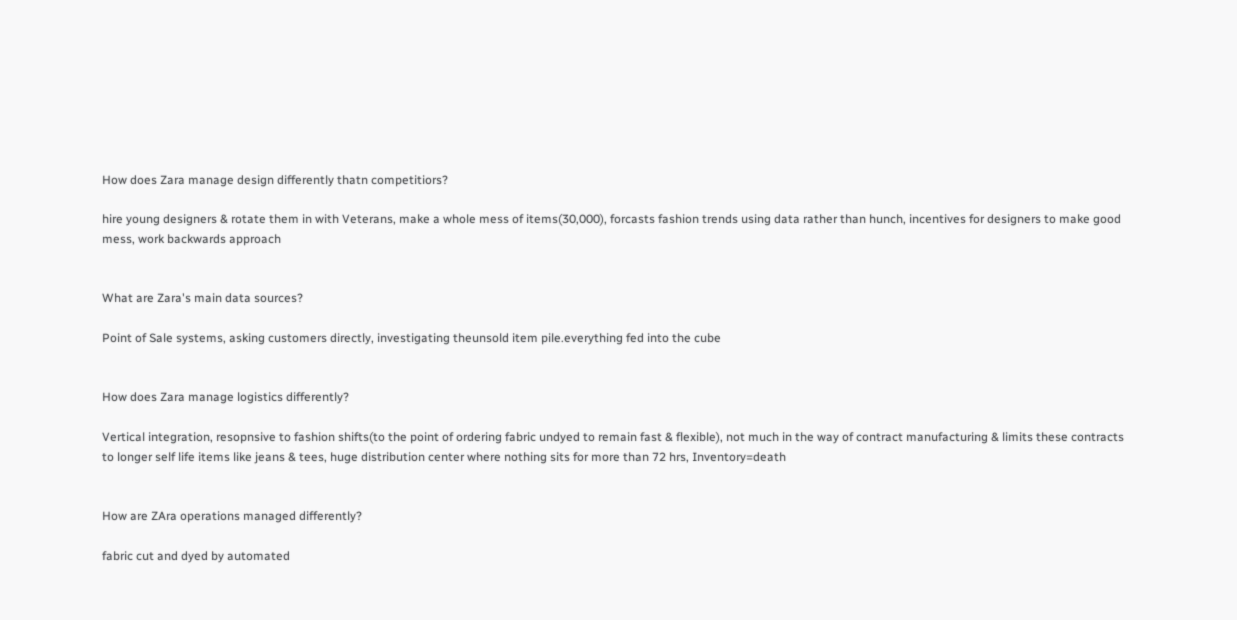How does Zara manage design differently thatn competitiors?

hire young designers & rotate them in with Veterans, make a whole mess of items(30,000), forcasts fashion trends using data rather than hunch, incentives for designers to make good mess, work backwards approach


What are Zara's main data sources?

Point of Sale systems, asking customers directly, investigating theunsold item pile.everything fed into the cube


How does Zara manage logistics differently?

Vertical integration, resopnsive to fashion shifts(to the point of ordering fabric undyed to remain fast & flexible), not much in the way of contract manufacturing & limits these contracts to longer self life items like jeans & tees, huge distribution center where nothing sits for more than 72 hrs, Inventory=death


How are ZAra operations managed differently?

fabric cut and dyed by automated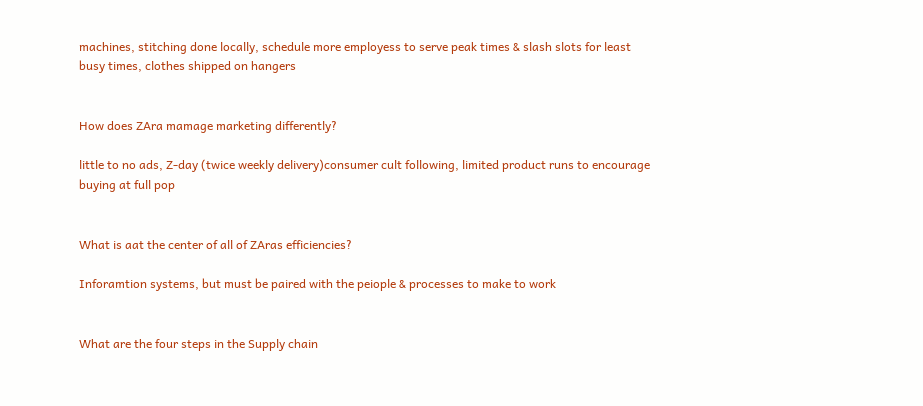machines, stitching done locally, schedule more employess to serve peak times & slash slots for least busy times, clothes shipped on hangers


How does ZAra mamage marketing differently?

little to no ads, Z-day (twice weekly delivery)consumer cult following, limited product runs to encourage buying at full pop


What is aat the center of all of ZAras efficiencies?

Inforamtion systems, but must be paired with the peiople & processes to make to work


What are the four steps in the Supply chain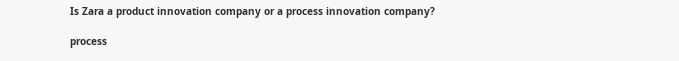Is Zara a product innovation company or a process innovation company?

process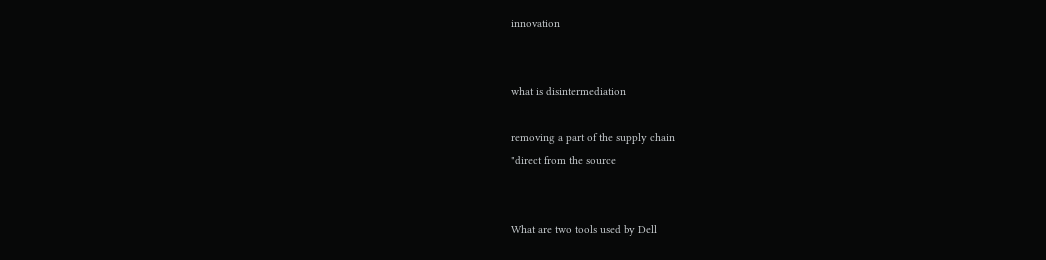innovation


what is disintermediation

removing a part of the supply chain
"direct from the source


What are two tools used by Dell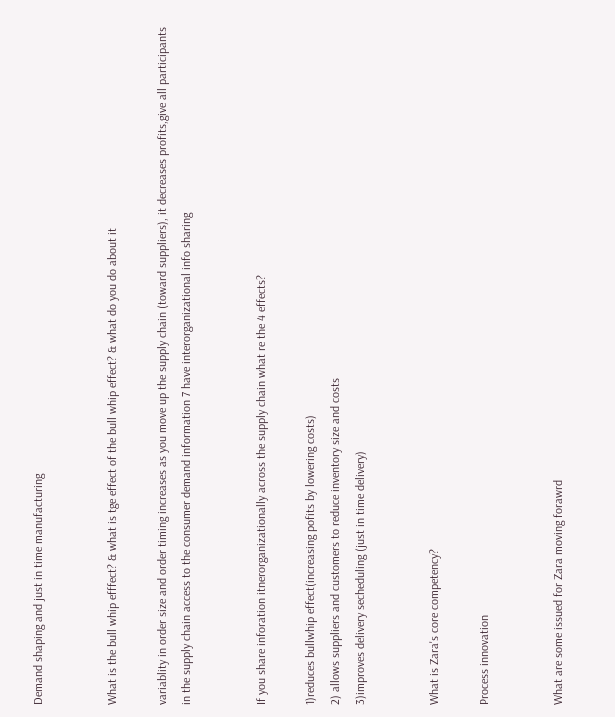Demand shaping and just in time manufacturing


What is the bull whip efffect? & what is tge effect of the bull whip effect? & what do you do about it

variablity in order size and order timing increases as you move up the supply chain (toward suppliers), it decreases profits,give all participants in the supply chain access to the consumer demand information 7 have interorganizational info sharing


If you share inforation itnerorganizationally across the supply chain what re the 4 effects?

1)reduces bullwhip effect(increasing pofits by lowering costs)
2) allows suppliers and customers to reduce inventory size and costs
3)improves delivery secheduling (just in time delivery)


What is Zara's core competency?

Process innovation


What are some issued for Zara moving forawrd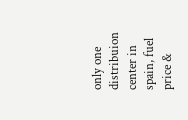only one distribuion center in spain, fuel price &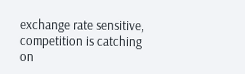exchange rate sensitive, competition is catching on